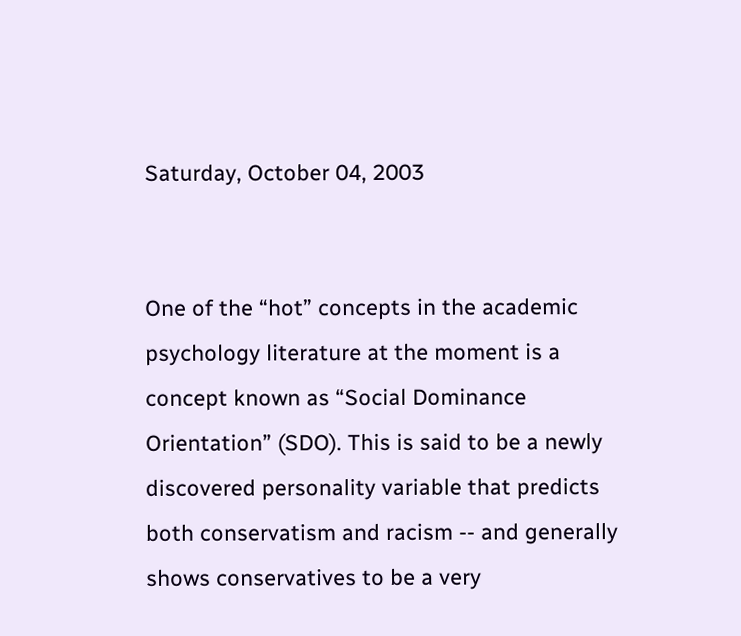Saturday, October 04, 2003


One of the “hot” concepts in the academic psychology literature at the moment is a concept known as “Social Dominance Orientation” (SDO). This is said to be a newly discovered personality variable that predicts both conservatism and racism -- and generally shows conservatives to be a very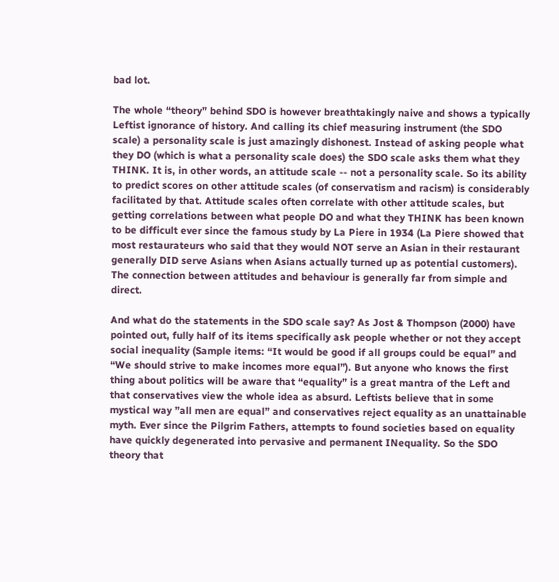bad lot.

The whole “theory” behind SDO is however breathtakingly naive and shows a typically Leftist ignorance of history. And calling its chief measuring instrument (the SDO scale) a personality scale is just amazingly dishonest. Instead of asking people what they DO (which is what a personality scale does) the SDO scale asks them what they THINK. It is, in other words, an attitude scale -- not a personality scale. So its ability to predict scores on other attitude scales (of conservatism and racism) is considerably facilitated by that. Attitude scales often correlate with other attitude scales, but getting correlations between what people DO and what they THINK has been known to be difficult ever since the famous study by La Piere in 1934 (La Piere showed that most restaurateurs who said that they would NOT serve an Asian in their restaurant generally DID serve Asians when Asians actually turned up as potential customers). The connection between attitudes and behaviour is generally far from simple and direct.

And what do the statements in the SDO scale say? As Jost & Thompson (2000) have pointed out, fully half of its items specifically ask people whether or not they accept social inequality (Sample items: “It would be good if all groups could be equal” and “We should strive to make incomes more equal”). But anyone who knows the first thing about politics will be aware that “equality” is a great mantra of the Left and that conservatives view the whole idea as absurd. Leftists believe that in some mystical way ”all men are equal” and conservatives reject equality as an unattainable myth. Ever since the Pilgrim Fathers, attempts to found societies based on equality have quickly degenerated into pervasive and permanent INequality. So the SDO theory that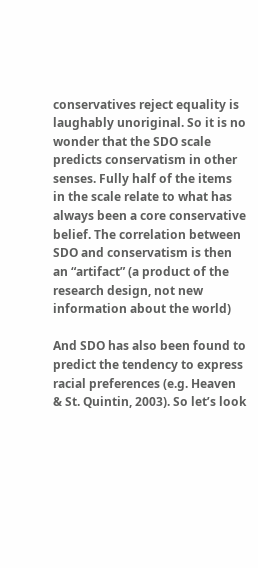conservatives reject equality is laughably unoriginal. So it is no wonder that the SDO scale predicts conservatism in other senses. Fully half of the items in the scale relate to what has always been a core conservative belief. The correlation between SDO and conservatism is then an “artifact” (a product of the research design, not new information about the world)

And SDO has also been found to predict the tendency to express racial preferences (e.g. Heaven & St. Quintin, 2003). So let’s look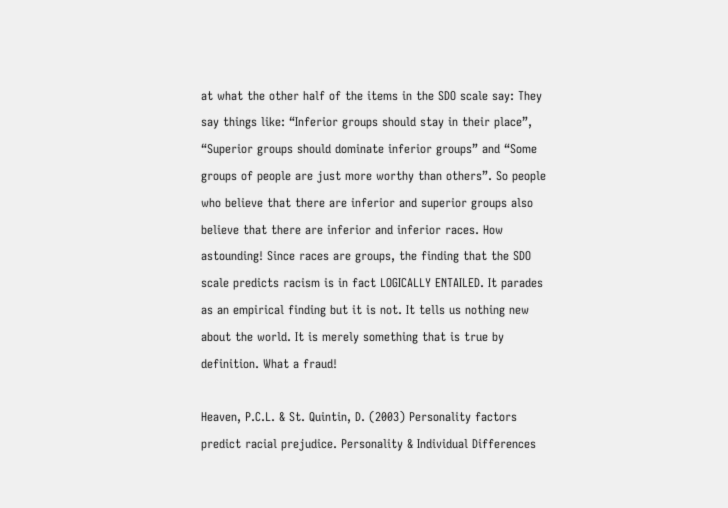at what the other half of the items in the SDO scale say: They say things like: “Inferior groups should stay in their place”, “Superior groups should dominate inferior groups” and “Some groups of people are just more worthy than others”. So people who believe that there are inferior and superior groups also believe that there are inferior and inferior races. How astounding! Since races are groups, the finding that the SDO scale predicts racism is in fact LOGICALLY ENTAILED. It parades as an empirical finding but it is not. It tells us nothing new about the world. It is merely something that is true by definition. What a fraud!

Heaven, P.C.L. & St. Quintin, D. (2003) Personality factors predict racial prejudice. Personality & Individual Differences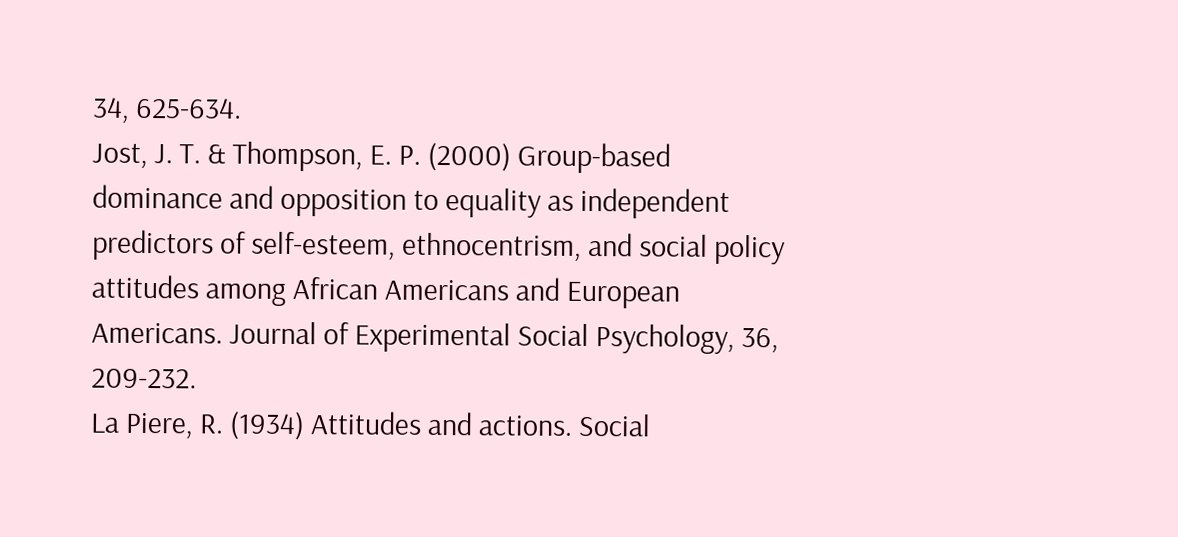34, 625-634.
Jost, J. T. & Thompson, E. P. (2000) Group-based dominance and opposition to equality as independent predictors of self-esteem, ethnocentrism, and social policy attitudes among African Americans and European Americans. Journal of Experimental Social Psychology, 36, 209-232.
La Piere, R. (1934) Attitudes and actions. Social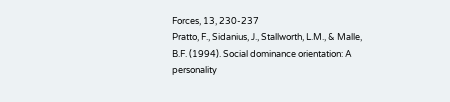Forces, 13, 230-237
Pratto, F., Sidanius, J., Stallworth, L.M., & Malle, B.F. (1994). Social dominance orientation: A personality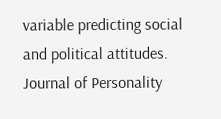variable predicting social and political attitudes. Journal of Personality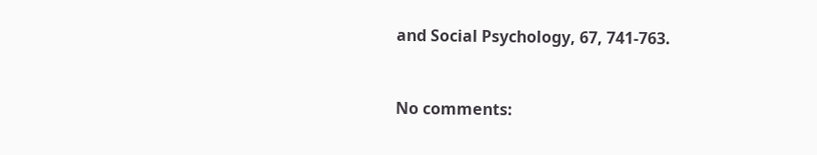and Social Psychology, 67, 741-763.


No comments: